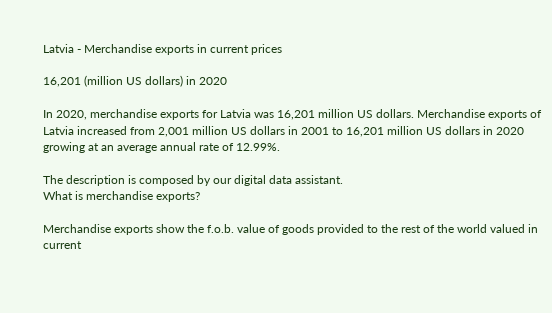Latvia - Merchandise exports in current prices

16,201 (million US dollars) in 2020

In 2020, merchandise exports for Latvia was 16,201 million US dollars. Merchandise exports of Latvia increased from 2,001 million US dollars in 2001 to 16,201 million US dollars in 2020 growing at an average annual rate of 12.99%.

The description is composed by our digital data assistant.
What is merchandise exports?

Merchandise exports show the f.o.b. value of goods provided to the rest of the world valued in current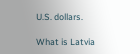U.S. dollars.

What is Latvia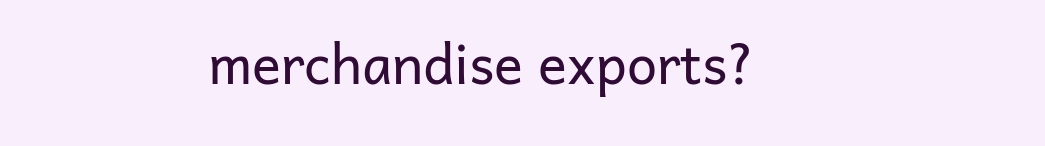merchandise exports?